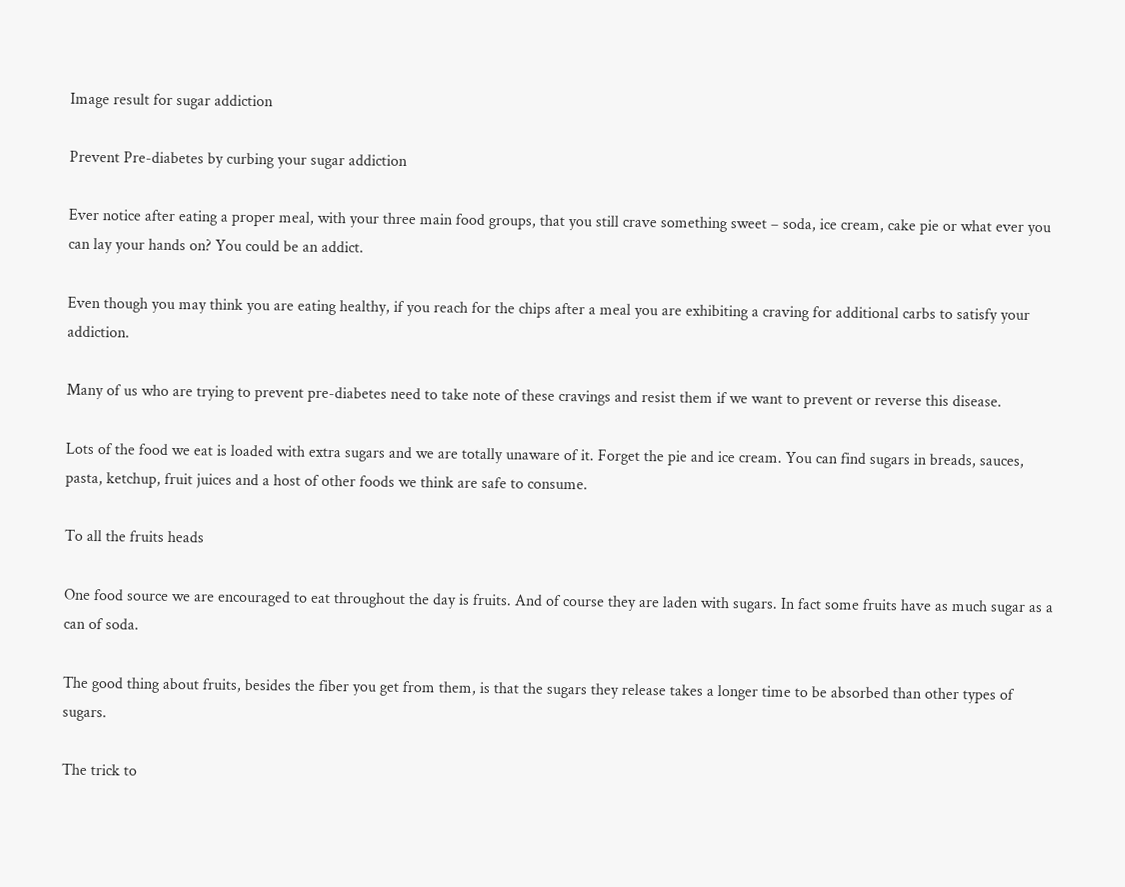Image result for sugar addiction

Prevent Pre-diabetes by curbing your sugar addiction

Ever notice after eating a proper meal, with your three main food groups, that you still crave something sweet – soda, ice cream, cake pie or what ever you can lay your hands on? You could be an addict.

Even though you may think you are eating healthy, if you reach for the chips after a meal you are exhibiting a craving for additional carbs to satisfy your addiction.

Many of us who are trying to prevent pre-diabetes need to take note of these cravings and resist them if we want to prevent or reverse this disease.

Lots of the food we eat is loaded with extra sugars and we are totally unaware of it. Forget the pie and ice cream. You can find sugars in breads, sauces, pasta, ketchup, fruit juices and a host of other foods we think are safe to consume.

To all the fruits heads

One food source we are encouraged to eat throughout the day is fruits. And of course they are laden with sugars. In fact some fruits have as much sugar as a can of soda.

The good thing about fruits, besides the fiber you get from them, is that the sugars they release takes a longer time to be absorbed than other types of sugars.

The trick to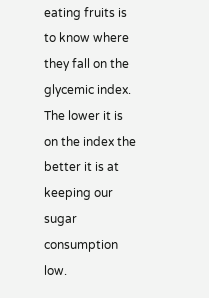eating fruits is to know where they fall on the glycemic index. The lower it is on the index the better it is at keeping our sugar consumption low.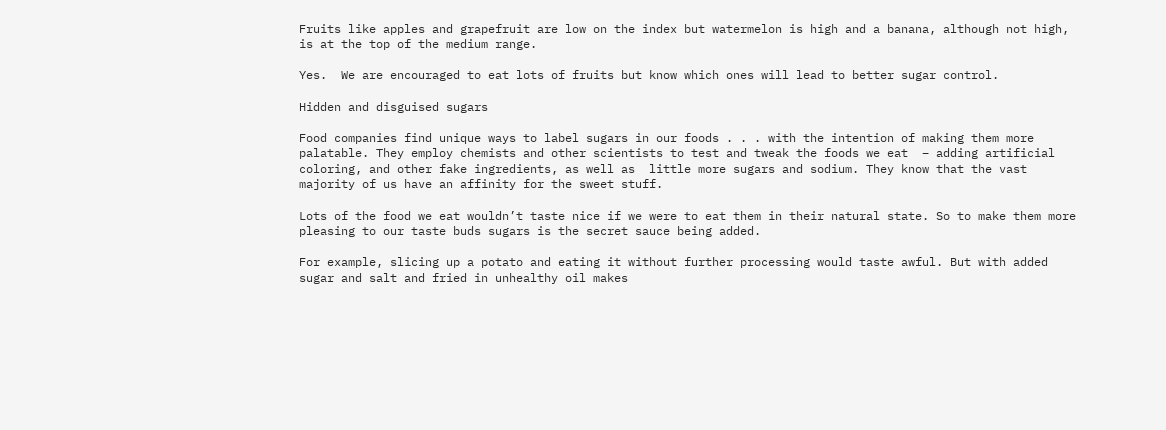Fruits like apples and grapefruit are low on the index but watermelon is high and a banana, although not high, is at the top of the medium range.

Yes.  We are encouraged to eat lots of fruits but know which ones will lead to better sugar control.

Hidden and disguised sugars

Food companies find unique ways to label sugars in our foods . . . with the intention of making them more palatable. They employ chemists and other scientists to test and tweak the foods we eat  – adding artificial coloring, and other fake ingredients, as well as  little more sugars and sodium. They know that the vast majority of us have an affinity for the sweet stuff.

Lots of the food we eat wouldn’t taste nice if we were to eat them in their natural state. So to make them more pleasing to our taste buds sugars is the secret sauce being added.

For example, slicing up a potato and eating it without further processing would taste awful. But with added sugar and salt and fried in unhealthy oil makes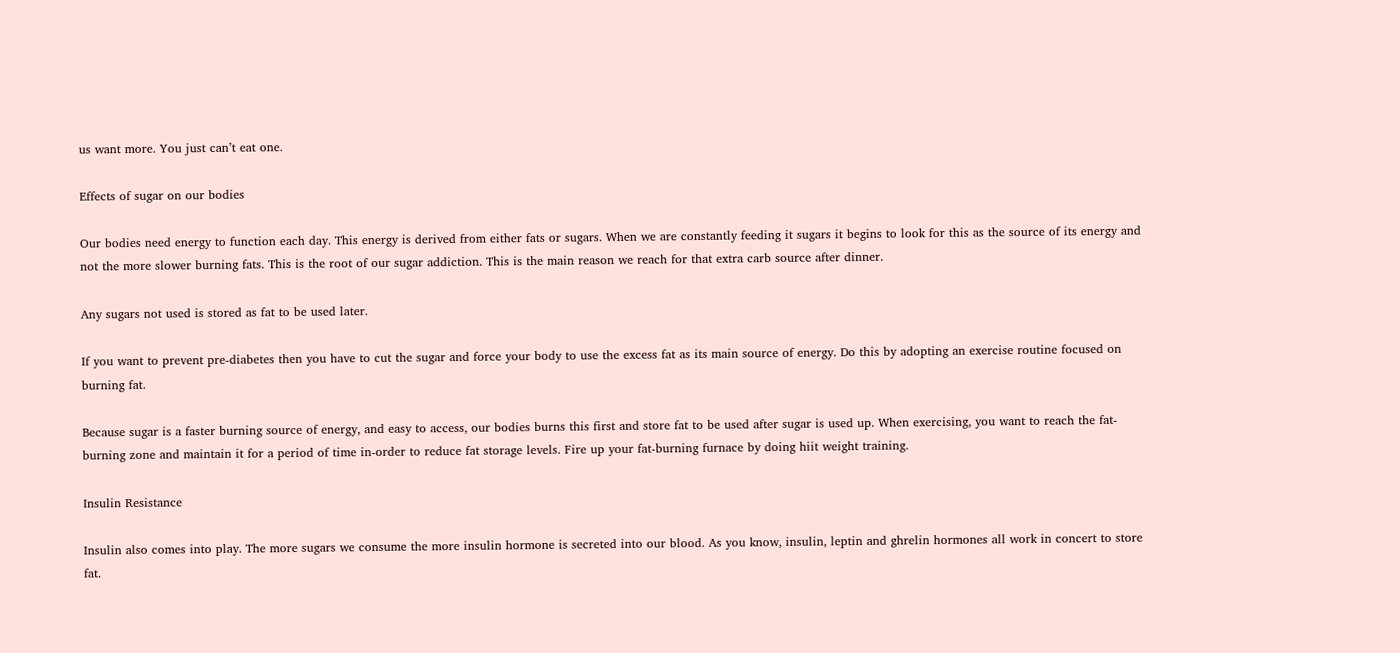us want more. You just can’t eat one.

Effects of sugar on our bodies

Our bodies need energy to function each day. This energy is derived from either fats or sugars. When we are constantly feeding it sugars it begins to look for this as the source of its energy and not the more slower burning fats. This is the root of our sugar addiction. This is the main reason we reach for that extra carb source after dinner.

Any sugars not used is stored as fat to be used later.

If you want to prevent pre-diabetes then you have to cut the sugar and force your body to use the excess fat as its main source of energy. Do this by adopting an exercise routine focused on burning fat.

Because sugar is a faster burning source of energy, and easy to access, our bodies burns this first and store fat to be used after sugar is used up. When exercising, you want to reach the fat-burning zone and maintain it for a period of time in-order to reduce fat storage levels. Fire up your fat-burning furnace by doing hiit weight training.

Insulin Resistance

Insulin also comes into play. The more sugars we consume the more insulin hormone is secreted into our blood. As you know, insulin, leptin and ghrelin hormones all work in concert to store fat.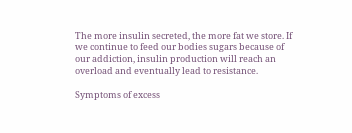The more insulin secreted, the more fat we store. If we continue to feed our bodies sugars because of our addiction, insulin production will reach an overload and eventually lead to resistance.

Symptoms of excess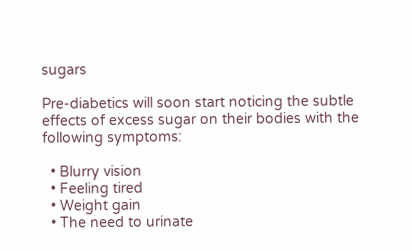sugars

Pre-diabetics will soon start noticing the subtle effects of excess sugar on their bodies with the following symptoms:

  • Blurry vision
  • Feeling tired
  • Weight gain
  • The need to urinate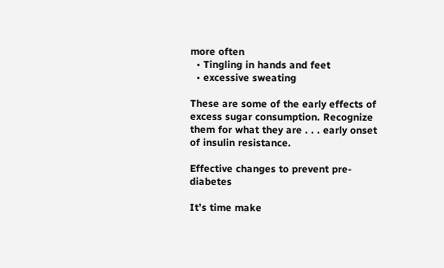more often
  • Tingling in hands and feet
  • excessive sweating

These are some of the early effects of excess sugar consumption. Recognize them for what they are . . . early onset of insulin resistance.

Effective changes to prevent pre-diabetes

It’s time make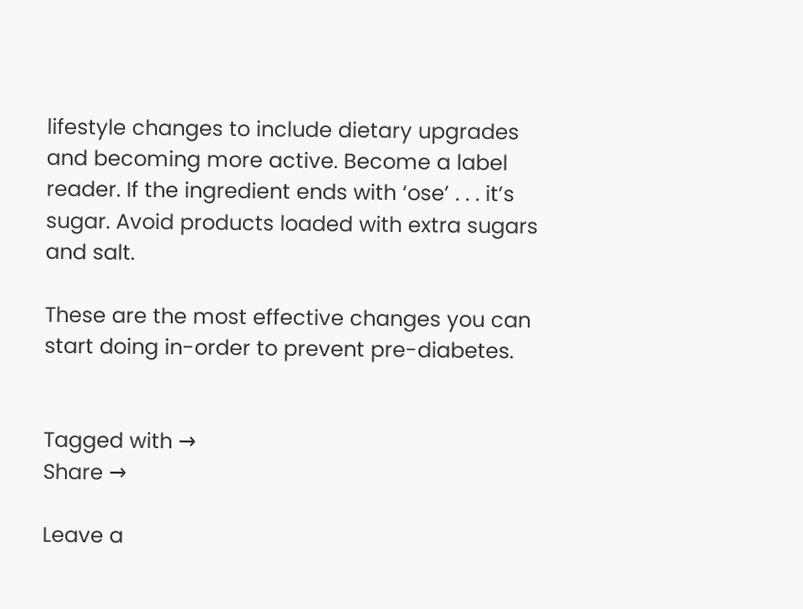lifestyle changes to include dietary upgrades and becoming more active. Become a label reader. If the ingredient ends with ‘ose’ . . . it’s sugar. Avoid products loaded with extra sugars and salt.

These are the most effective changes you can start doing in-order to prevent pre-diabetes.


Tagged with →
Share →

Leave a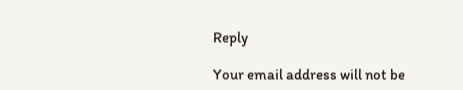Reply

Your email address will not be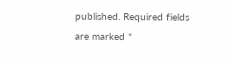published. Required fields are marked *